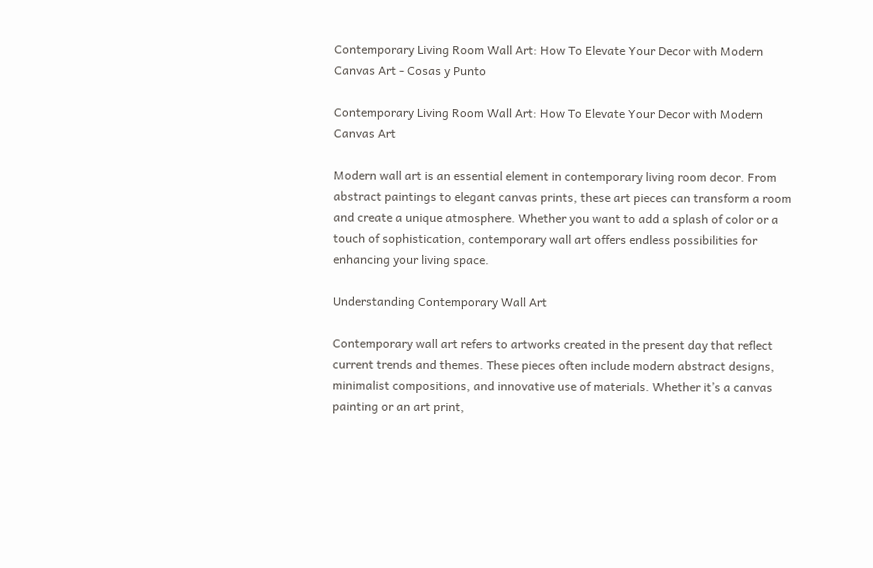Contemporary Living Room Wall Art: How To Elevate Your Decor with Modern Canvas Art - Cosas y Punto

Contemporary Living Room Wall Art: How To Elevate Your Decor with Modern Canvas Art

Modern wall art is an essential element in contemporary living room decor. From abstract paintings to elegant canvas prints, these art pieces can transform a room and create a unique atmosphere. Whether you want to add a splash of color or a touch of sophistication, contemporary wall art offers endless possibilities for enhancing your living space.

Understanding Contemporary Wall Art

Contemporary wall art refers to artworks created in the present day that reflect current trends and themes. These pieces often include modern abstract designs, minimalist compositions, and innovative use of materials. Whether it’s a canvas painting or an art print,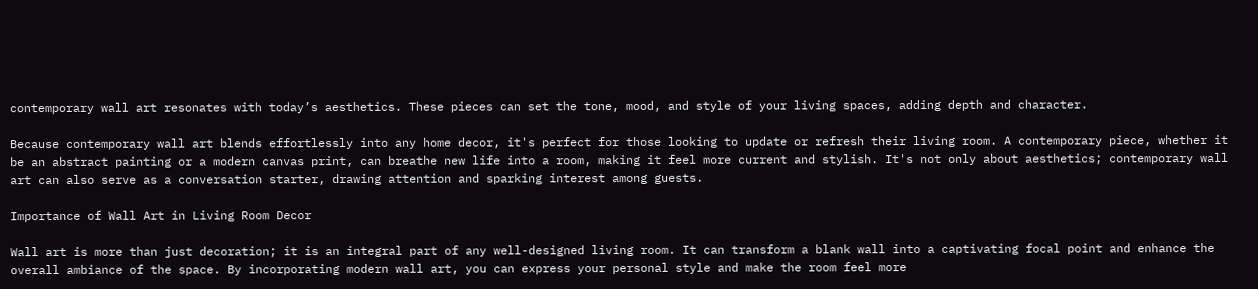contemporary wall art resonates with today’s aesthetics. These pieces can set the tone, mood, and style of your living spaces, adding depth and character.

Because contemporary wall art blends effortlessly into any home decor, it's perfect for those looking to update or refresh their living room. A contemporary piece, whether it be an abstract painting or a modern canvas print, can breathe new life into a room, making it feel more current and stylish. It's not only about aesthetics; contemporary wall art can also serve as a conversation starter, drawing attention and sparking interest among guests.

Importance of Wall Art in Living Room Decor

Wall art is more than just decoration; it is an integral part of any well-designed living room. It can transform a blank wall into a captivating focal point and enhance the overall ambiance of the space. By incorporating modern wall art, you can express your personal style and make the room feel more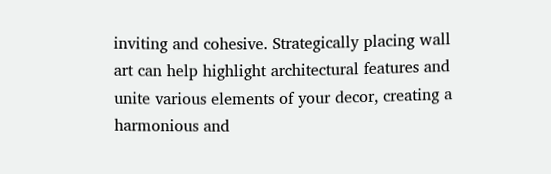inviting and cohesive. Strategically placing wall art can help highlight architectural features and unite various elements of your decor, creating a harmonious and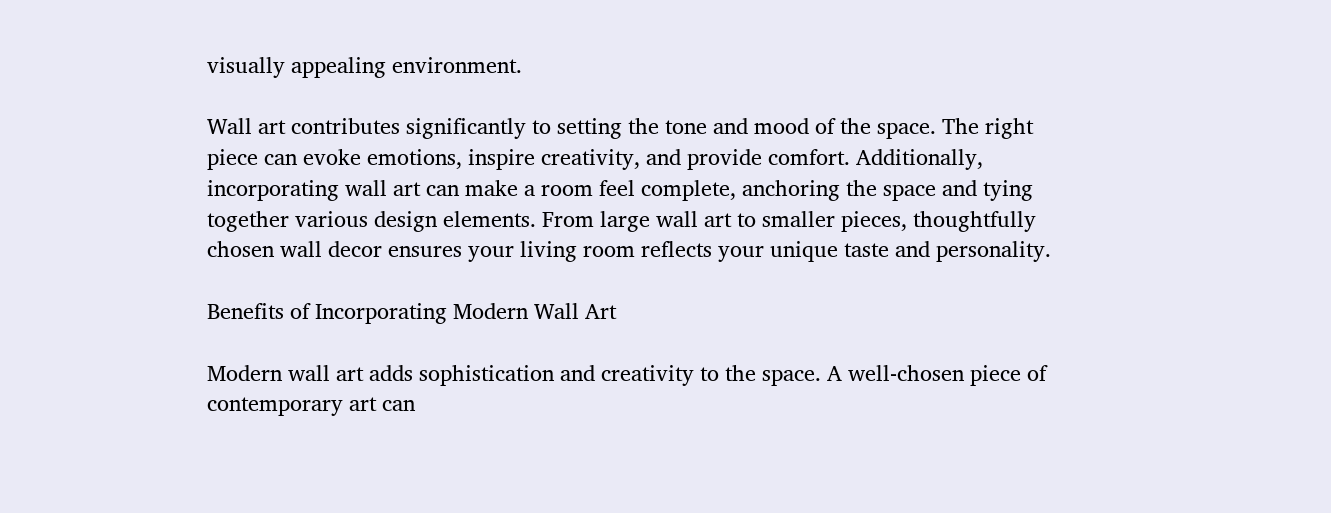visually appealing environment.

Wall art contributes significantly to setting the tone and mood of the space. The right piece can evoke emotions, inspire creativity, and provide comfort. Additionally, incorporating wall art can make a room feel complete, anchoring the space and tying together various design elements. From large wall art to smaller pieces, thoughtfully chosen wall decor ensures your living room reflects your unique taste and personality.

Benefits of Incorporating Modern Wall Art

Modern wall art adds sophistication and creativity to the space. A well-chosen piece of contemporary art can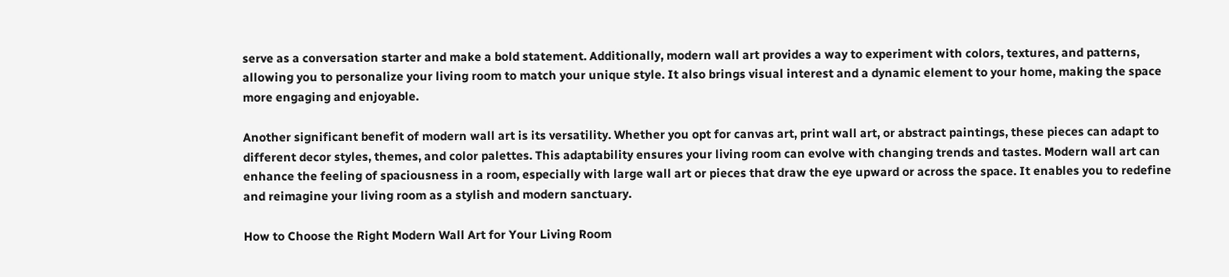serve as a conversation starter and make a bold statement. Additionally, modern wall art provides a way to experiment with colors, textures, and patterns, allowing you to personalize your living room to match your unique style. It also brings visual interest and a dynamic element to your home, making the space more engaging and enjoyable.

Another significant benefit of modern wall art is its versatility. Whether you opt for canvas art, print wall art, or abstract paintings, these pieces can adapt to different decor styles, themes, and color palettes. This adaptability ensures your living room can evolve with changing trends and tastes. Modern wall art can enhance the feeling of spaciousness in a room, especially with large wall art or pieces that draw the eye upward or across the space. It enables you to redefine and reimagine your living room as a stylish and modern sanctuary.

How to Choose the Right Modern Wall Art for Your Living Room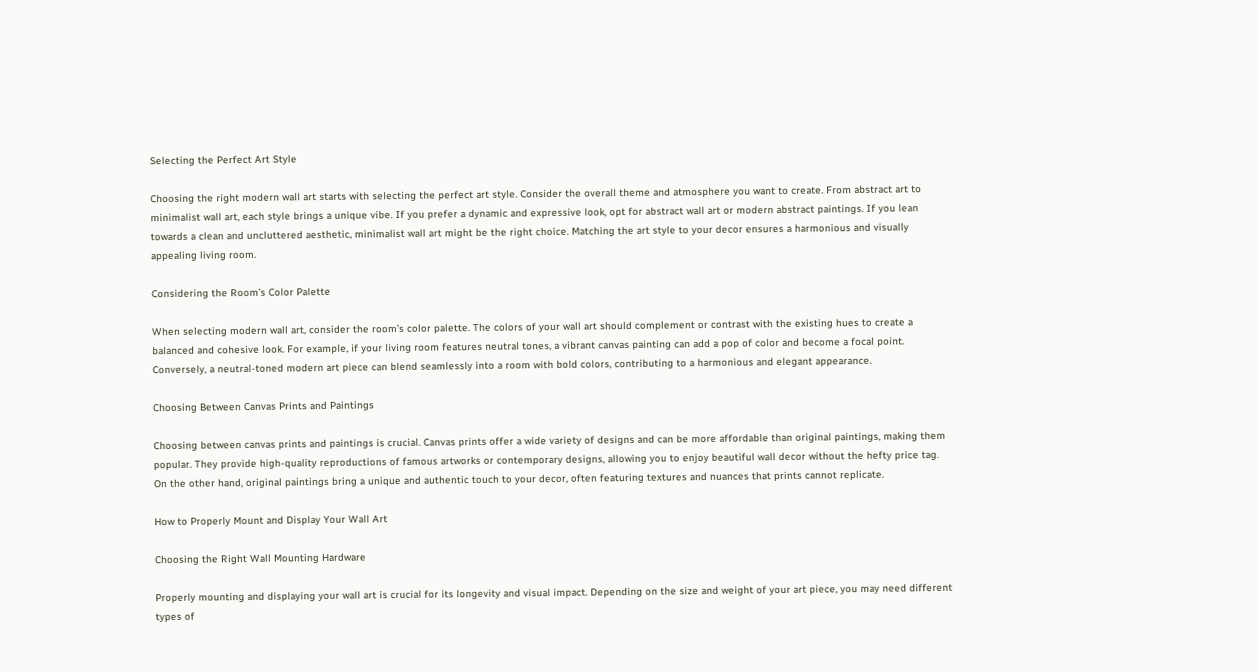Selecting the Perfect Art Style

Choosing the right modern wall art starts with selecting the perfect art style. Consider the overall theme and atmosphere you want to create. From abstract art to minimalist wall art, each style brings a unique vibe. If you prefer a dynamic and expressive look, opt for abstract wall art or modern abstract paintings. If you lean towards a clean and uncluttered aesthetic, minimalist wall art might be the right choice. Matching the art style to your decor ensures a harmonious and visually appealing living room.

Considering the Room’s Color Palette

When selecting modern wall art, consider the room’s color palette. The colors of your wall art should complement or contrast with the existing hues to create a balanced and cohesive look. For example, if your living room features neutral tones, a vibrant canvas painting can add a pop of color and become a focal point. Conversely, a neutral-toned modern art piece can blend seamlessly into a room with bold colors, contributing to a harmonious and elegant appearance.

Choosing Between Canvas Prints and Paintings

Choosing between canvas prints and paintings is crucial. Canvas prints offer a wide variety of designs and can be more affordable than original paintings, making them popular. They provide high-quality reproductions of famous artworks or contemporary designs, allowing you to enjoy beautiful wall decor without the hefty price tag. On the other hand, original paintings bring a unique and authentic touch to your decor, often featuring textures and nuances that prints cannot replicate.

How to Properly Mount and Display Your Wall Art

Choosing the Right Wall Mounting Hardware

Properly mounting and displaying your wall art is crucial for its longevity and visual impact. Depending on the size and weight of your art piece, you may need different types of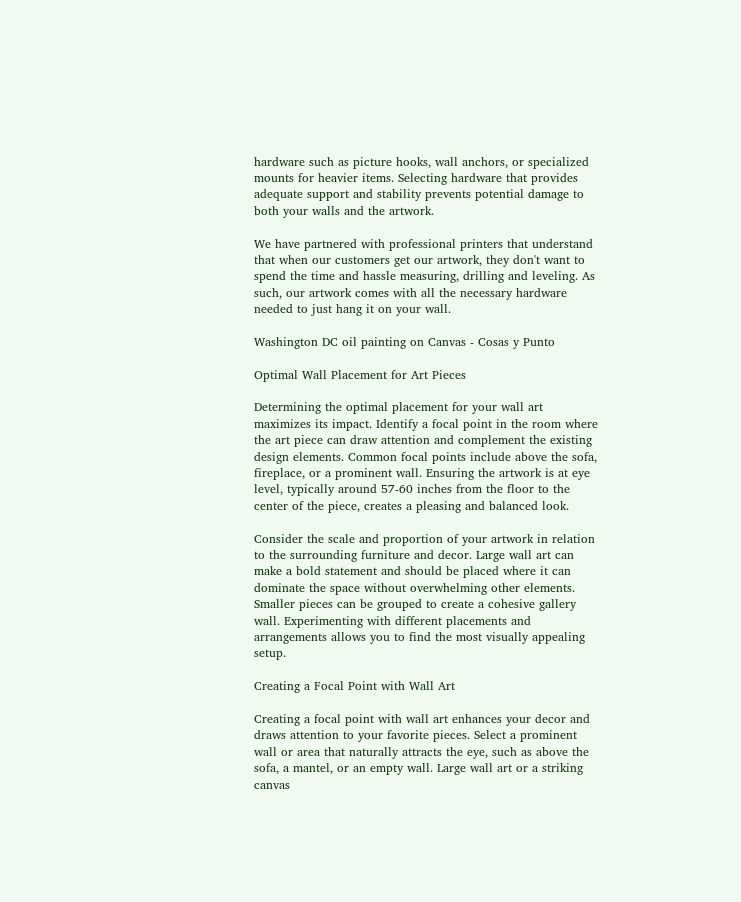hardware such as picture hooks, wall anchors, or specialized mounts for heavier items. Selecting hardware that provides adequate support and stability prevents potential damage to both your walls and the artwork.

We have partnered with professional printers that understand that when our customers get our artwork, they don't want to spend the time and hassle measuring, drilling and leveling. As such, our artwork comes with all the necessary hardware needed to just hang it on your wall.

Washington DC oil painting on Canvas - Cosas y Punto

Optimal Wall Placement for Art Pieces

Determining the optimal placement for your wall art maximizes its impact. Identify a focal point in the room where the art piece can draw attention and complement the existing design elements. Common focal points include above the sofa, fireplace, or a prominent wall. Ensuring the artwork is at eye level, typically around 57-60 inches from the floor to the center of the piece, creates a pleasing and balanced look.

Consider the scale and proportion of your artwork in relation to the surrounding furniture and decor. Large wall art can make a bold statement and should be placed where it can dominate the space without overwhelming other elements. Smaller pieces can be grouped to create a cohesive gallery wall. Experimenting with different placements and arrangements allows you to find the most visually appealing setup.

Creating a Focal Point with Wall Art

Creating a focal point with wall art enhances your decor and draws attention to your favorite pieces. Select a prominent wall or area that naturally attracts the eye, such as above the sofa, a mantel, or an empty wall. Large wall art or a striking canvas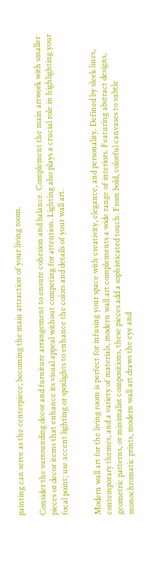painting can serve as the centerpiece, becoming the main attraction of your living room.

Consider the surrounding decor and furniture arrangement to ensure cohesion and balance. Complement the main artwork with smaller pieces or decor items that enhance its visual appeal without competing for attention. Lighting also plays a crucial role in highlighting your focal point; use accent lighting or spotlights to enhance the colors and details of your wall art.


Modern wall art for the living room is perfect for infusing your space with creativity, elegance, and personality. Defined by sleek lines, contemporary themes, and a variety of materials, modern wall art complements a wide range of interiors. Featuring abstract designs, geometric patterns, or minimalist compositions, these pieces add a sophisticated touch. From bold, colorful canvases to subtle monochromatic prints, modern wall art draws the eye and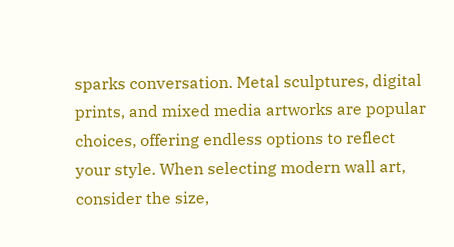sparks conversation. Metal sculptures, digital prints, and mixed media artworks are popular choices, offering endless options to reflect your style. When selecting modern wall art, consider the size,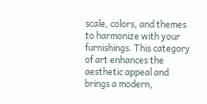scale, colors, and themes to harmonize with your furnishings. This category of art enhances the aesthetic appeal and brings a modern,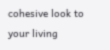cohesive look to your living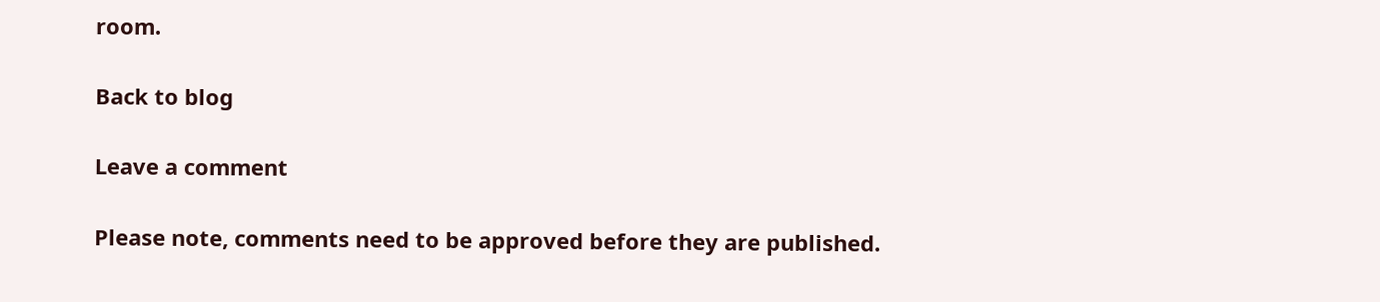room.

Back to blog

Leave a comment

Please note, comments need to be approved before they are published.